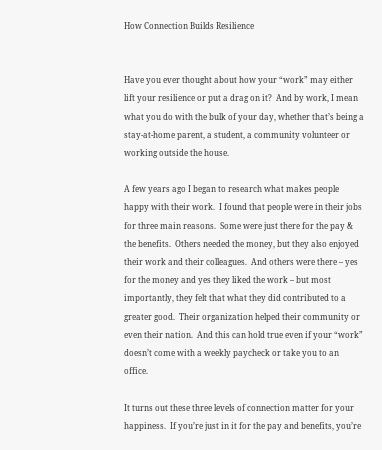How Connection Builds Resilience


Have you ever thought about how your “work” may either lift your resilience or put a drag on it?  And by work, I mean what you do with the bulk of your day, whether that’s being a stay-at-home parent, a student, a community volunteer or working outside the house.

A few years ago I began to research what makes people happy with their work.  I found that people were in their jobs for three main reasons.  Some were just there for the pay & the benefits.  Others needed the money, but they also enjoyed their work and their colleagues.  And others were there – yes for the money and yes they liked the work – but most importantly, they felt that what they did contributed to a greater good.  Their organization helped their community or even their nation.  And this can hold true even if your “work” doesn’t come with a weekly paycheck or take you to an office.

It turns out these three levels of connection matter for your happiness.  If you’re just in it for the pay and benefits, you’re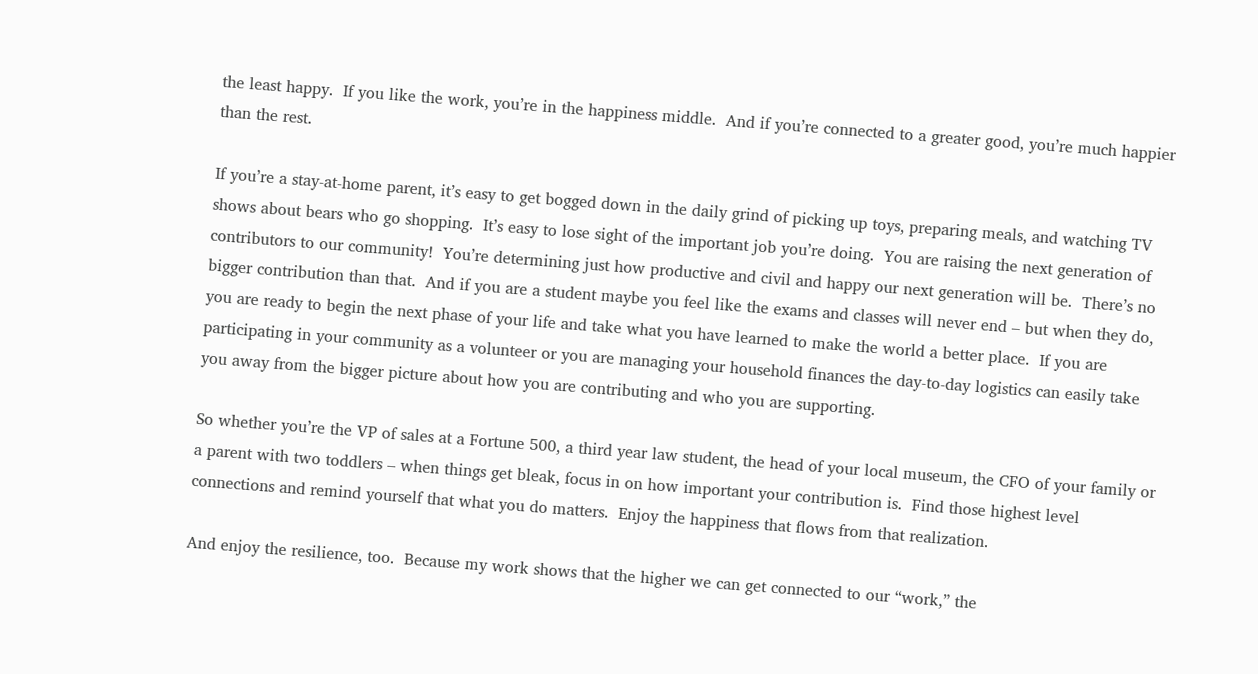the least happy.  If you like the work, you’re in the happiness middle.  And if you’re connected to a greater good, you’re much happier than the rest.

If you’re a stay-at-home parent, it’s easy to get bogged down in the daily grind of picking up toys, preparing meals, and watching TV shows about bears who go shopping.  It’s easy to lose sight of the important job you’re doing.  You are raising the next generation of contributors to our community!  You’re determining just how productive and civil and happy our next generation will be.  There’s no bigger contribution than that.  And if you are a student maybe you feel like the exams and classes will never end – but when they do, you are ready to begin the next phase of your life and take what you have learned to make the world a better place.  If you are participating in your community as a volunteer or you are managing your household finances the day-to-day logistics can easily take you away from the bigger picture about how you are contributing and who you are supporting.

So whether you’re the VP of sales at a Fortune 500, a third year law student, the head of your local museum, the CFO of your family or a parent with two toddlers – when things get bleak, focus in on how important your contribution is.  Find those highest level connections and remind yourself that what you do matters.  Enjoy the happiness that flows from that realization.

And enjoy the resilience, too.  Because my work shows that the higher we can get connected to our “work,” the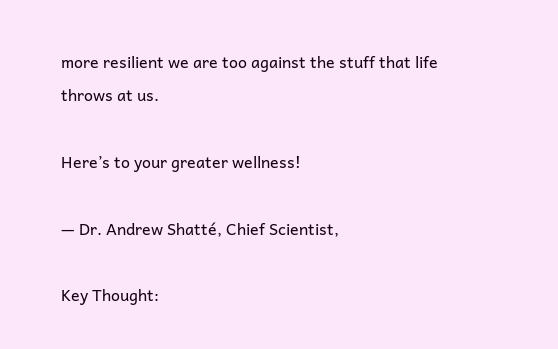more resilient we are too against the stuff that life throws at us.

Here’s to your greater wellness!

— Dr. Andrew Shatté, Chief Scientist,

Key Thought: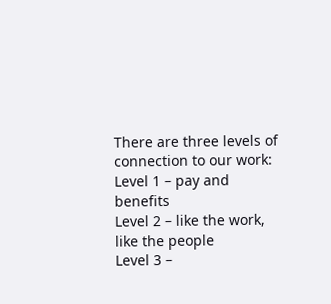There are three levels of connection to our work:
Level 1 – pay and benefits
Level 2 – like the work, like the people
Level 3 –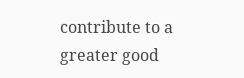contribute to a greater good